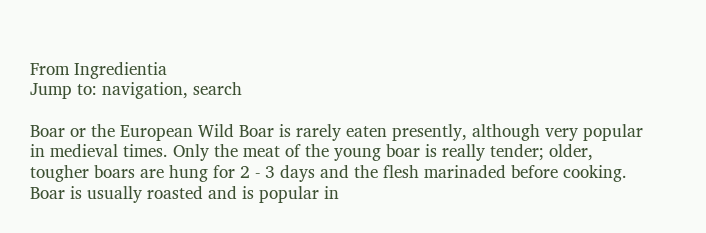From Ingredientia
Jump to: navigation, search

Boar or the European Wild Boar is rarely eaten presently, although very popular in medieval times. Only the meat of the young boar is really tender; older, tougher boars are hung for 2 - 3 days and the flesh marinaded before cooking. Boar is usually roasted and is popular in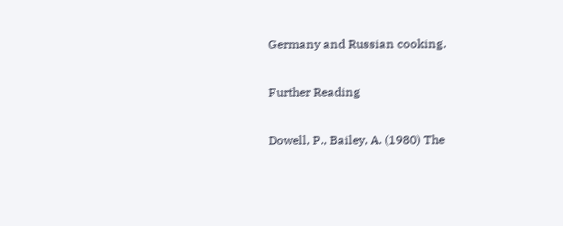Germany and Russian cooking.

Further Reading

Dowell, P., Bailey, A. (1980) The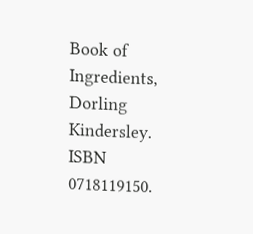Book of Ingredients, Dorling Kindersley. ISBN 0718119150.